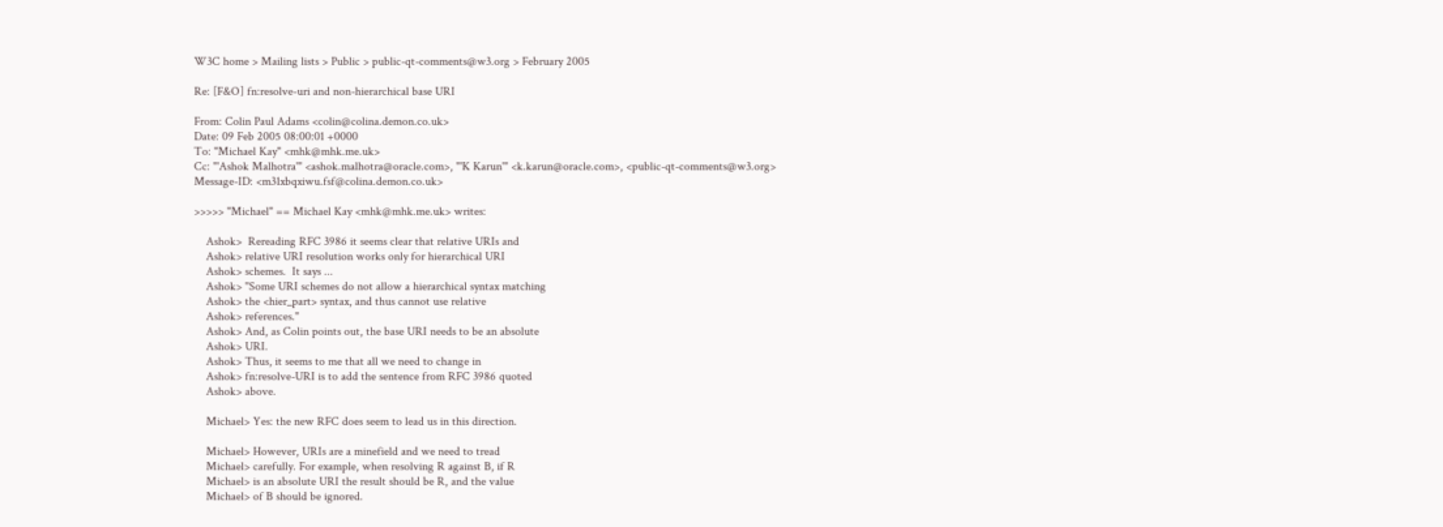W3C home > Mailing lists > Public > public-qt-comments@w3.org > February 2005

Re: [F&O] fn:resolve-uri and non-hierarchical base URI

From: Colin Paul Adams <colin@colina.demon.co.uk>
Date: 09 Feb 2005 08:00:01 +0000
To: "Michael Kay" <mhk@mhk.me.uk>
Cc: "'Ashok Malhotra'" <ashok.malhotra@oracle.com>, "'K Karun'" <k.karun@oracle.com>, <public-qt-comments@w3.org>
Message-ID: <m31xbqxiwu.fsf@colina.demon.co.uk>

>>>>> "Michael" == Michael Kay <mhk@mhk.me.uk> writes:

    Ashok>  Rereading RFC 3986 it seems clear that relative URIs and
    Ashok> relative URI resolution works only for hierarchical URI
    Ashok> schemes.  It says ...
    Ashok> "Some URI schemes do not allow a hierarchical syntax matching
    Ashok> the <hier_part> syntax, and thus cannot use relative
    Ashok> references."
    Ashok> And, as Colin points out, the base URI needs to be an absolute
    Ashok> URI.
    Ashok> Thus, it seems to me that all we need to change in
    Ashok> fn:resolve-URI is to add the sentence from RFC 3986 quoted
    Ashok> above.

    Michael> Yes: the new RFC does seem to lead us in this direction.

    Michael> However, URIs are a minefield and we need to tread
    Michael> carefully. For example, when resolving R against B, if R
    Michael> is an absolute URI the result should be R, and the value
    Michael> of B should be ignored.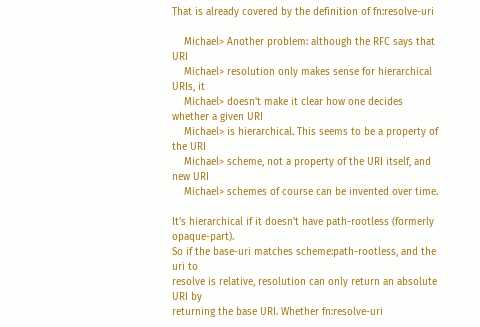That is already covered by the definition of fn:resolve-uri

    Michael> Another problem: although the RFC says that URI
    Michael> resolution only makes sense for hierarchical URIs, it
    Michael> doesn't make it clear how one decides whether a given URI
    Michael> is hierarchical. This seems to be a property of the URI
    Michael> scheme, not a property of the URI itself, and new URI
    Michael> schemes of course can be invented over time.

It's hierarchical if it doesn't have path-rootless (formerly opaque-part).
So if the base-uri matches scheme:path-rootless, and the uri to
resolve is relative, resolution can only return an absolute URI by
returning the base URI. Whether fn:resolve-uri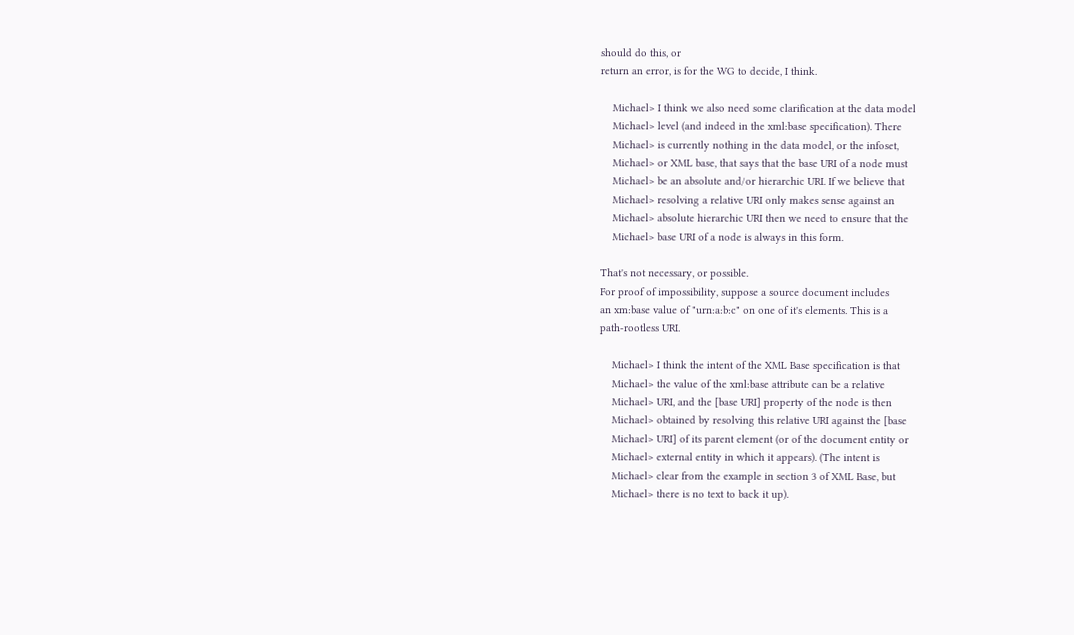should do this, or
return an error, is for the WG to decide, I think.

    Michael> I think we also need some clarification at the data model
    Michael> level (and indeed in the xml:base specification). There
    Michael> is currently nothing in the data model, or the infoset,
    Michael> or XML base, that says that the base URI of a node must
    Michael> be an absolute and/or hierarchic URI. If we believe that
    Michael> resolving a relative URI only makes sense against an
    Michael> absolute hierarchic URI then we need to ensure that the
    Michael> base URI of a node is always in this form.

That's not necessary, or possible.
For proof of impossibility, suppose a source document includes
an xm:base value of "urn:a:b:c" on one of it's elements. This is a
path-rootless URI.

    Michael> I think the intent of the XML Base specification is that
    Michael> the value of the xml:base attribute can be a relative
    Michael> URI, and the [base URI] property of the node is then
    Michael> obtained by resolving this relative URI against the [base
    Michael> URI] of its parent element (or of the document entity or
    Michael> external entity in which it appears). (The intent is
    Michael> clear from the example in section 3 of XML Base, but
    Michael> there is no text to back it up).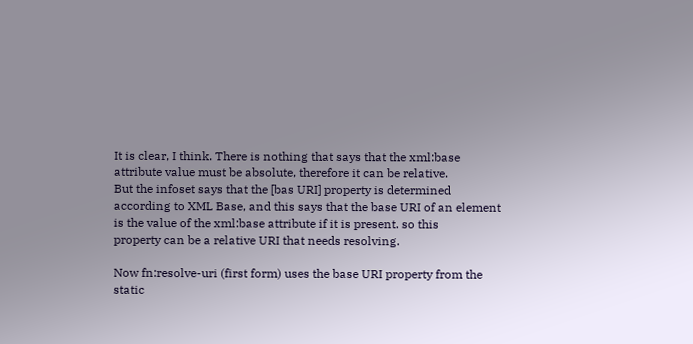It is clear, I think. There is nothing that says that the xml:base
attribute value must be absolute, therefore it can be relative.
But the infoset says that the [bas URI] property is determined
according to XML Base, and this says that the base URI of an element
is the value of the xml:base attribute if it is present. so this
property can be a relative URI that needs resolving.

Now fn:resolve-uri (first form) uses the base URI property from the
static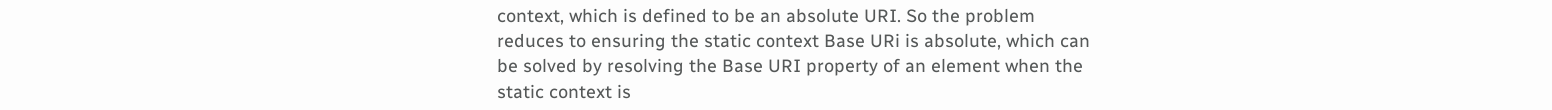context, which is defined to be an absolute URI. So the problem
reduces to ensuring the static context Base URi is absolute, which can
be solved by resolving the Base URI property of an element when the
static context is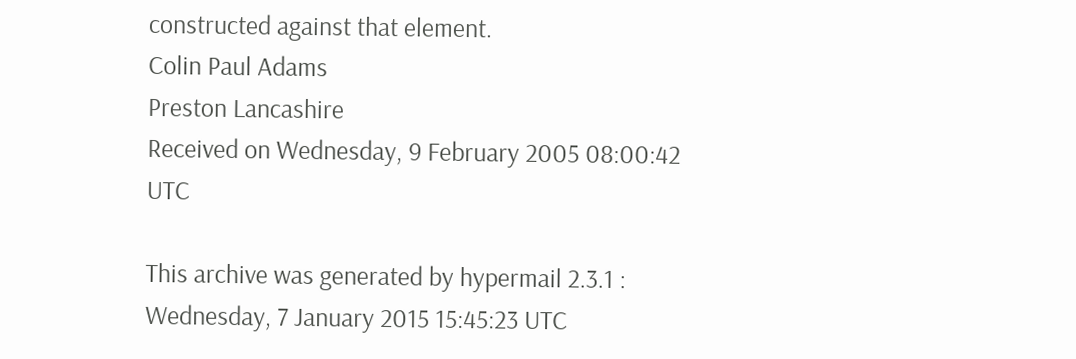constructed against that element.
Colin Paul Adams
Preston Lancashire
Received on Wednesday, 9 February 2005 08:00:42 UTC

This archive was generated by hypermail 2.3.1 : Wednesday, 7 January 2015 15:45:23 UTC